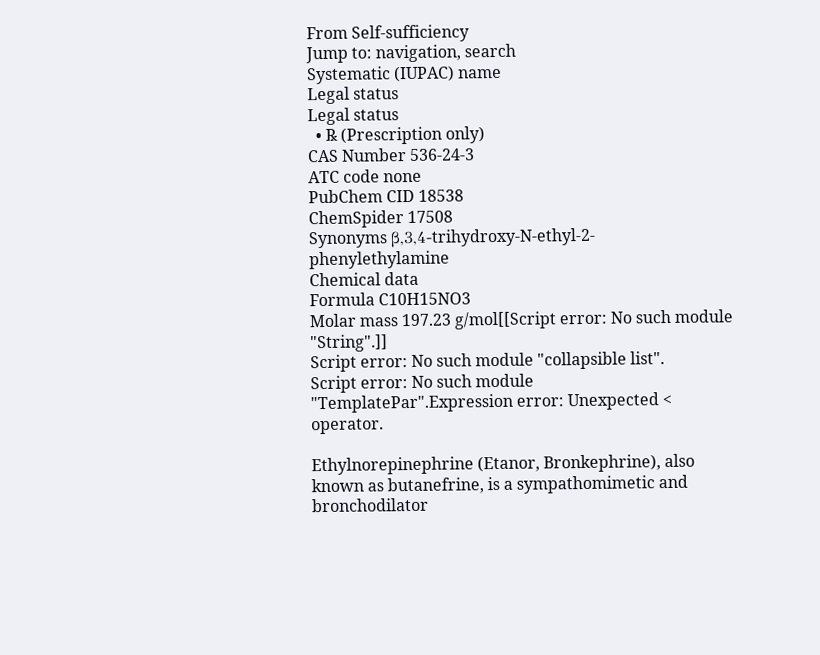From Self-sufficiency
Jump to: navigation, search
Systematic (IUPAC) name
Legal status
Legal status
  • ℞ (Prescription only)
CAS Number 536-24-3
ATC code none
PubChem CID 18538
ChemSpider 17508
Synonyms β,3,4-trihydroxy-N-ethyl-2-phenylethylamine
Chemical data
Formula C10H15NO3
Molar mass 197.23 g/mol[[Script error: No such module "String".]]
Script error: No such module "collapsible list".
Script error: No such module "TemplatePar".Expression error: Unexpected < operator.

Ethylnorepinephrine (Etanor, Bronkephrine), also known as butanefrine, is a sympathomimetic and bronchodilator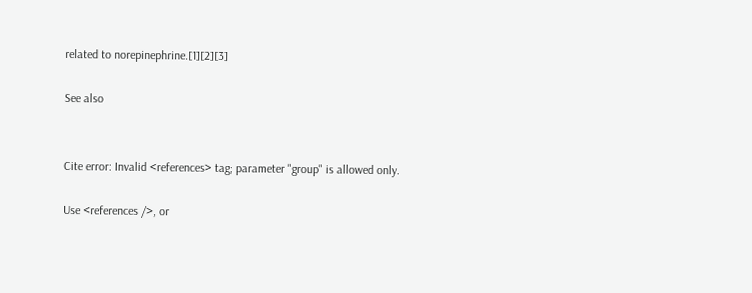related to norepinephrine.[1][2][3]

See also


Cite error: Invalid <references> tag; parameter "group" is allowed only.

Use <references />, or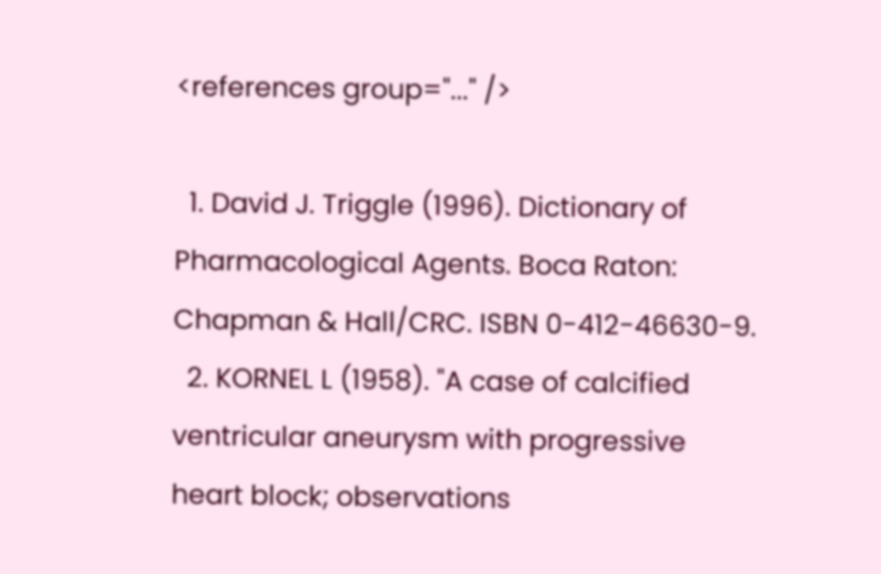<references group="..." />

  1. David J. Triggle (1996). Dictionary of Pharmacological Agents. Boca Raton: Chapman & Hall/CRC. ISBN 0-412-46630-9.
  2. KORNEL L (1958). "A case of calcified ventricular aneurysm with progressive heart block; observations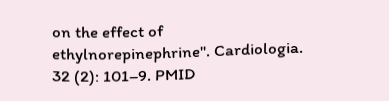on the effect of ethylnorepinephrine". Cardiologia. 32 (2): 101–9. PMID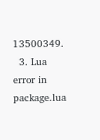13500349.
  3. Lua error in package.lua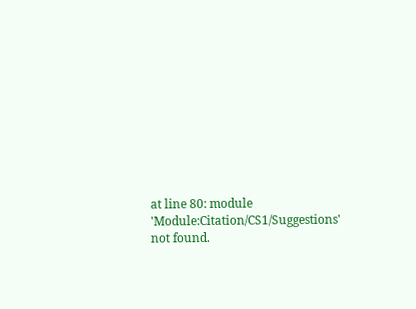at line 80: module 'Module:Citation/CS1/Suggestions' not found.